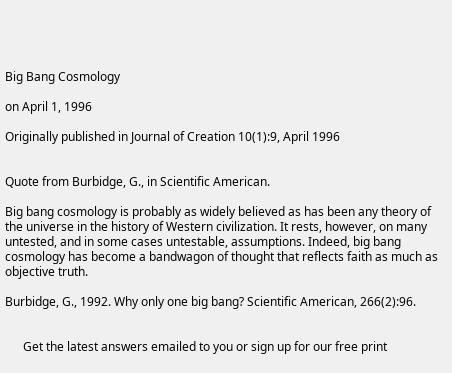Big Bang Cosmology

on April 1, 1996

Originally published in Journal of Creation 10(1):9, April 1996


Quote from Burbidge, G., in Scientific American.

Big bang cosmology is probably as widely believed as has been any theory of the universe in the history of Western civilization. It rests, however, on many untested, and in some cases untestable, assumptions. Indeed, big bang cosmology has become a bandwagon of thought that reflects faith as much as objective truth.

Burbidge, G., 1992. Why only one big bang? Scientific American, 266(2):96.


      Get the latest answers emailed to you or sign up for our free print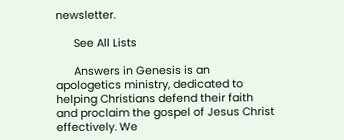newsletter.

      See All Lists

      Answers in Genesis is an apologetics ministry, dedicated to helping Christians defend their faith and proclaim the gospel of Jesus Christ effectively. We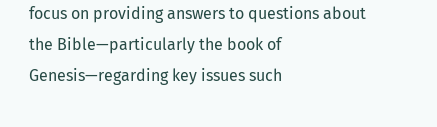focus on providing answers to questions about the Bible—particularly the book of Genesis—regarding key issues such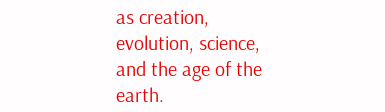as creation, evolution, science, and the age of the earth.